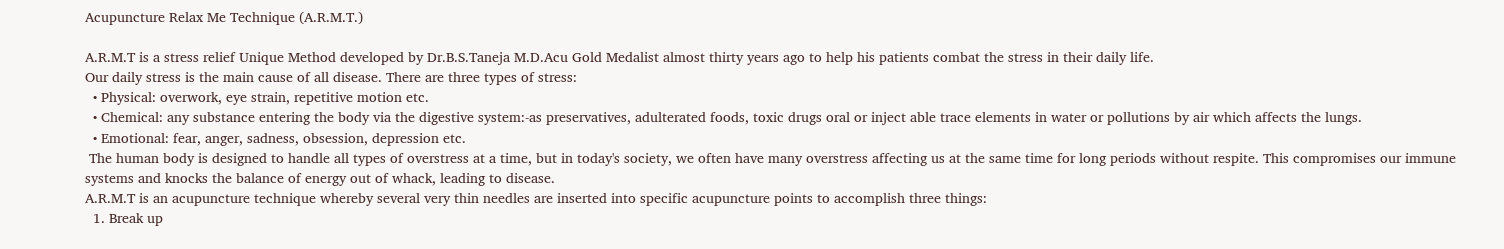Acupuncture Relax Me Technique (A.R.M.T.)

A.R.M.T is a stress relief Unique Method developed by Dr.B.S.Taneja M.D.Acu Gold Medalist almost thirty years ago to help his patients combat the stress in their daily life.
Our daily stress is the main cause of all disease. There are three types of stress:
  • Physical: overwork, eye strain, repetitive motion etc.
  • Chemical: any substance entering the body via the digestive system:-as preservatives, adulterated foods, toxic drugs oral or inject able trace elements in water or pollutions by air which affects the lungs.
  • Emotional: fear, anger, sadness, obsession, depression etc.
 The human body is designed to handle all types of overstress at a time, but in today's society, we often have many overstress affecting us at the same time for long periods without respite. This compromises our immune systems and knocks the balance of energy out of whack, leading to disease.
A.R.M.T is an acupuncture technique whereby several very thin needles are inserted into specific acupuncture points to accomplish three things:
  1. Break up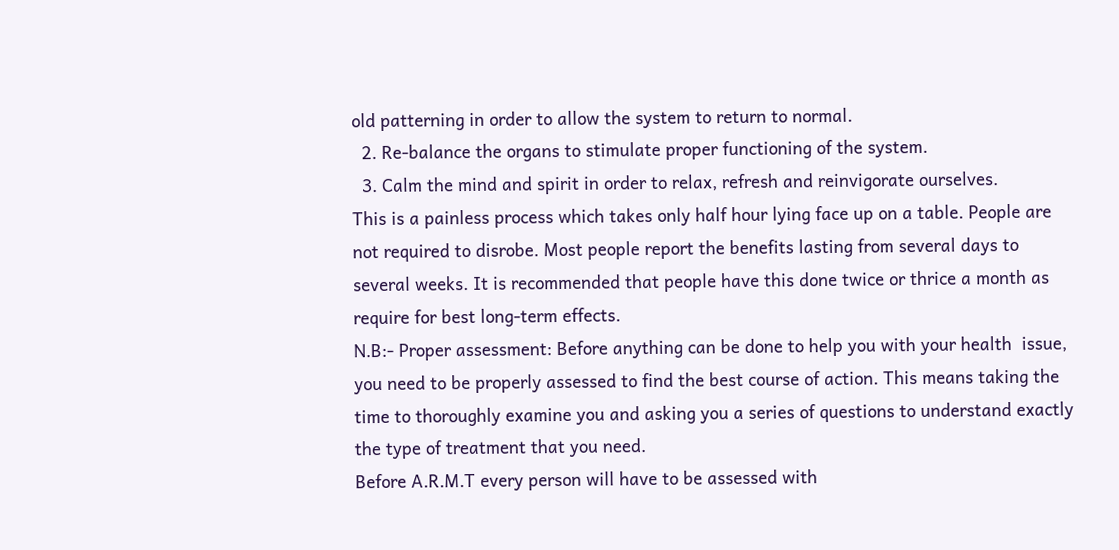old patterning in order to allow the system to return to normal.
  2. Re-balance the organs to stimulate proper functioning of the system.
  3. Calm the mind and spirit in order to relax, refresh and reinvigorate ourselves.
This is a painless process which takes only half hour lying face up on a table. People are not required to disrobe. Most people report the benefits lasting from several days to several weeks. It is recommended that people have this done twice or thrice a month as require for best long-term effects.
N.B:- Proper assessment: Before anything can be done to help you with your health  issue, you need to be properly assessed to find the best course of action. This means taking the time to thoroughly examine you and asking you a series of questions to understand exactly the type of treatment that you need.                                                                                                               Before A.R.M.T every person will have to be assessed with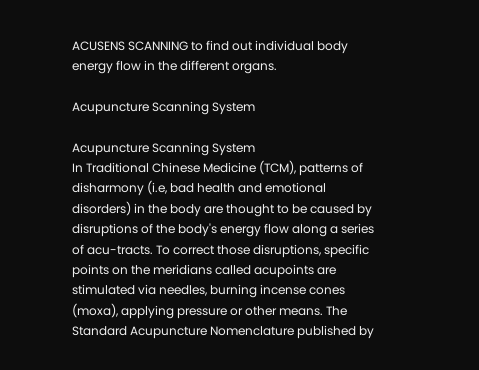ACUSENS SCANNING to find out individual body energy flow in the different organs.

Acupuncture Scanning System

Acupuncture Scanning System
In Traditional Chinese Medicine (TCM), patterns of disharmony (i.e, bad health and emotional disorders) in the body are thought to be caused by disruptions of the body's energy flow along a series of acu-tracts. To correct those disruptions, specific points on the meridians called acupoints are stimulated via needles, burning incense cones (moxa), applying pressure or other means. The Standard Acupuncture Nomenclature published by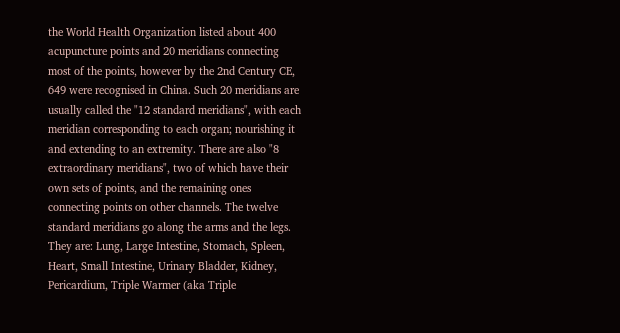the World Health Organization listed about 400 acupuncture points and 20 meridians connecting most of the points, however by the 2nd Century CE, 649 were recognised in China. Such 20 meridians are usually called the "12 standard meridians", with each meridian corresponding to each organ; nourishing it and extending to an extremity. There are also "8 extraordinary meridians", two of which have their own sets of points, and the remaining ones connecting points on other channels. The twelve standard meridians go along the arms and the legs. They are: Lung, Large Intestine, Stomach, Spleen, Heart, Small Intestine, Urinary Bladder, Kidney, Pericardium, Triple Warmer (aka Triple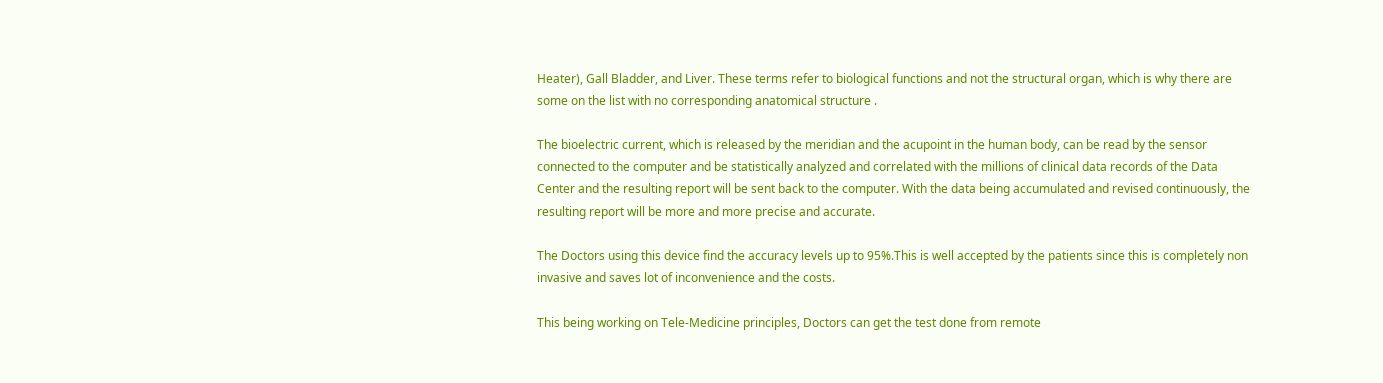Heater), Gall Bladder, and Liver. These terms refer to biological functions and not the structural organ, which is why there are some on the list with no corresponding anatomical structure .

The bioelectric current, which is released by the meridian and the acupoint in the human body, can be read by the sensor connected to the computer and be statistically analyzed and correlated with the millions of clinical data records of the Data Center and the resulting report will be sent back to the computer. With the data being accumulated and revised continuously, the resulting report will be more and more precise and accurate.

The Doctors using this device find the accuracy levels up to 95%.This is well accepted by the patients since this is completely non invasive and saves lot of inconvenience and the costs.

This being working on Tele-Medicine principles, Doctors can get the test done from remote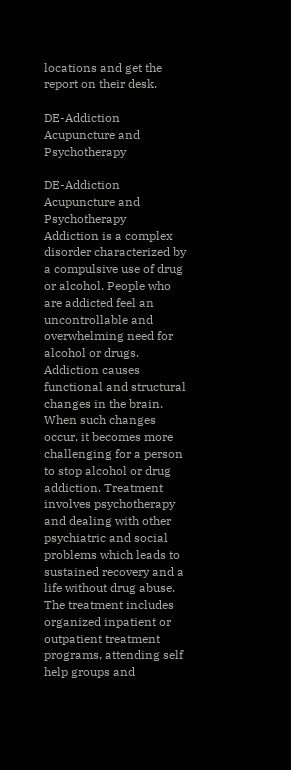locations and get the report on their desk.

DE-Addiction Acupuncture and Psychotherapy

DE-Addiction Acupuncture and Psychotherapy
Addiction is a complex disorder characterized by a compulsive use of drug or alcohol. People who are addicted feel an uncontrollable and overwhelming need for alcohol or drugs. Addiction causes functional and structural changes in the brain. When such changes occur, it becomes more challenging for a person to stop alcohol or drug addiction. Treatment involves psychotherapy and dealing with other psychiatric and social problems which leads to sustained recovery and a life without drug abuse.
The treatment includes organized inpatient or outpatient treatment programs, attending self help groups and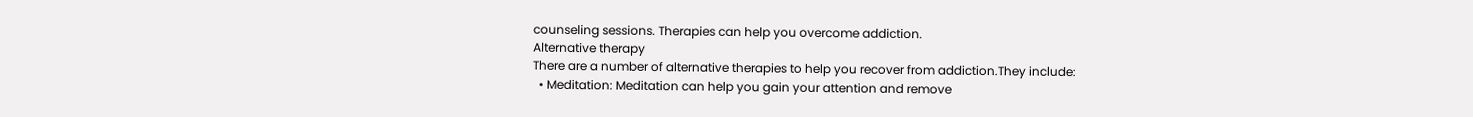counseling sessions. Therapies can help you overcome addiction.
Alternative therapy
There are a number of alternative therapies to help you recover from addiction.They include:
  • Meditation: Meditation can help you gain your attention and remove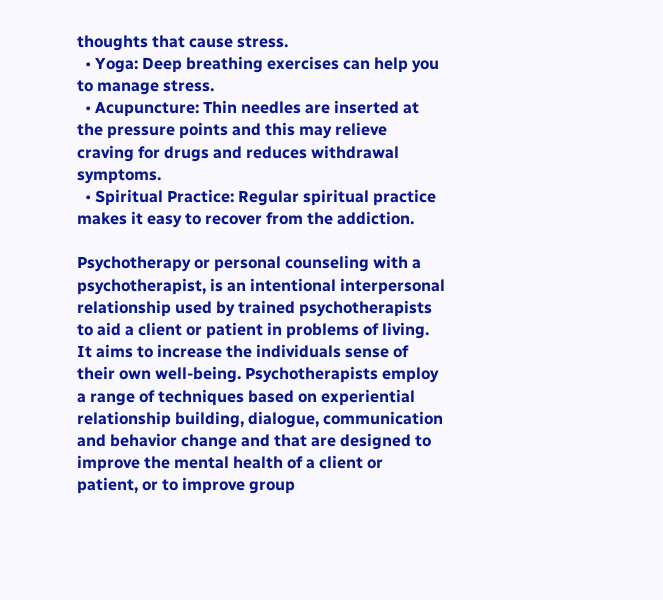thoughts that cause stress.
  • Yoga: Deep breathing exercises can help you to manage stress.
  • Acupuncture: Thin needles are inserted at the pressure points and this may relieve craving for drugs and reduces withdrawal symptoms.
  • Spiritual Practice: Regular spiritual practice makes it easy to recover from the addiction.

Psychotherapy or personal counseling with a psychotherapist, is an intentional interpersonal relationship used by trained psychotherapists to aid a client or patient in problems of living. It aims to increase the individuals sense of their own well-being. Psychotherapists employ a range of techniques based on experiential relationship building, dialogue, communication and behavior change and that are designed to improve the mental health of a client or patient, or to improve group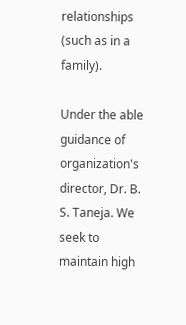relationships (such as in a family).

Under the able guidance of organization's director, Dr. B. S. Taneja. We seek to maintain high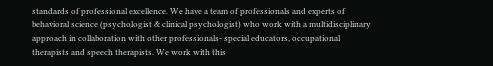standards of professional excellence. We have a team of professionals and experts of behavioral science (psychologist & clinical psychologist) who work with a multidisciplinary approach in collaboration with other professionals- special educators, occupational therapists and speech therapists. We work with this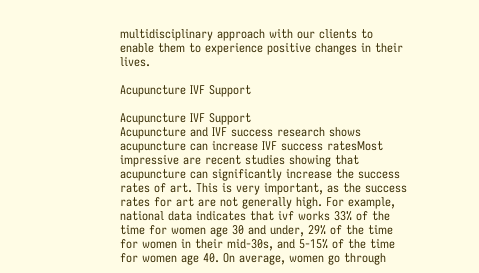multidisciplinary approach with our clients to enable them to experience positive changes in their lives.

Acupuncture IVF Support

Acupuncture IVF Support
Acupuncture and IVF success research shows acupuncture can increase IVF success ratesMost impressive are recent studies showing that acupuncture can significantly increase the success rates of art. This is very important, as the success rates for art are not generally high. For example, national data indicates that ivf works 33% of the time for women age 30 and under, 29% of the time for women in their mid-30s, and 5-15% of the time for women age 40. On average, women go through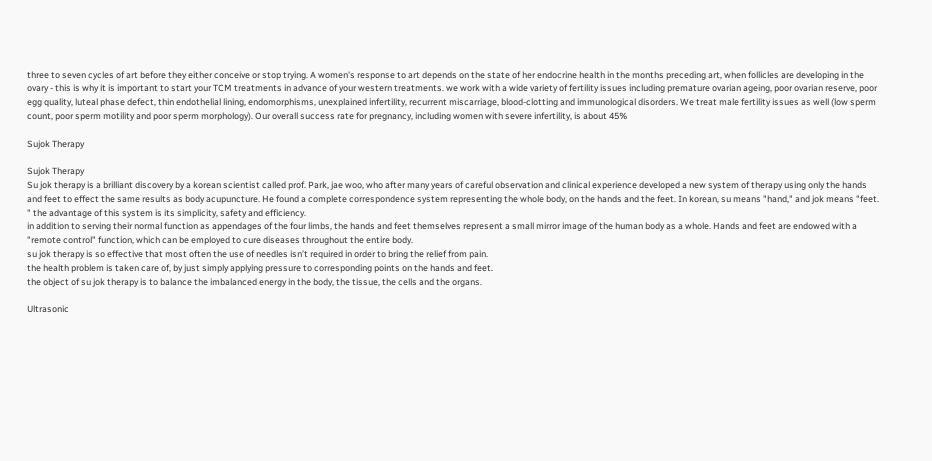three to seven cycles of art before they either conceive or stop trying. A women's response to art depends on the state of her endocrine health in the months preceding art, when follicles are developing in the ovary - this is why it is important to start your TCM treatments in advance of your western treatments. we work with a wide variety of fertility issues including premature ovarian ageing, poor ovarian reserve, poor egg quality, luteal phase defect, thin endothelial lining, endomorphisms, unexplained infertility, recurrent miscarriage, blood-clotting and immunological disorders. We treat male fertility issues as well (low sperm count, poor sperm motility and poor sperm morphology). Our overall success rate for pregnancy, including women with severe infertility, is about 45%

Sujok Therapy

Sujok Therapy
Su jok therapy is a brilliant discovery by a korean scientist called prof. Park, jae woo, who after many years of careful observation and clinical experience developed a new system of therapy using only the hands and feet to effect the same results as body acupuncture. He found a complete correspondence system representing the whole body, on the hands and the feet. In korean, su means "hand," and jok means "feet. " the advantage of this system is its simplicity, safety and efficiency.
in addition to serving their normal function as appendages of the four limbs, the hands and feet themselves represent a small mirror image of the human body as a whole. Hands and feet are endowed with a "remote control" function, which can be employed to cure diseases throughout the entire body.
su jok therapy is so effective that most often the use of needles isn’t required in order to bring the relief from pain.
the health problem is taken care of, by just simply applying pressure to corresponding points on the hands and feet.
the object of su jok therapy is to balance the imbalanced energy in the body, the tissue, the cells and the organs.

Ultrasonic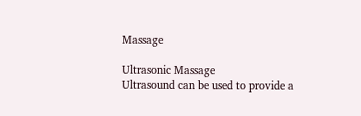Massage

Ultrasonic Massage
Ultrasound can be used to provide a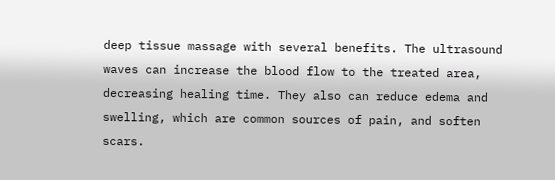deep tissue massage with several benefits. The ultrasound waves can increase the blood flow to the treated area, decreasing healing time. They also can reduce edema and swelling, which are common sources of pain, and soften scars.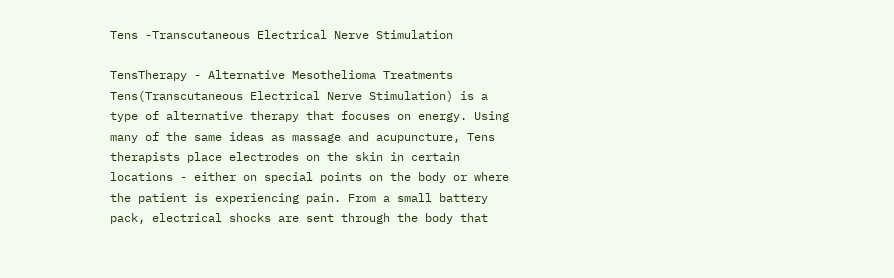Tens -Transcutaneous Electrical Nerve Stimulation

TensTherapy - Alternative Mesothelioma Treatments
Tens(Transcutaneous Electrical Nerve Stimulation) is a type of alternative therapy that focuses on energy. Using many of the same ideas as massage and acupuncture, Tens therapists place electrodes on the skin in certain locations - either on special points on the body or where the patient is experiencing pain. From a small battery pack, electrical shocks are sent through the body that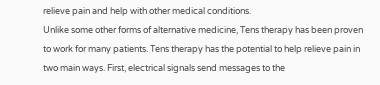relieve pain and help with other medical conditions.
Unlike some other forms of alternative medicine, Tens therapy has been proven to work for many patients. Tens therapy has the potential to help relieve pain in two main ways. First, electrical signals send messages to the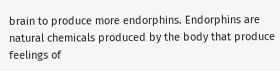brain to produce more endorphins. Endorphins are natural chemicals produced by the body that produce feelings of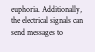euphoria. Additionally, the electrical signals can send messages to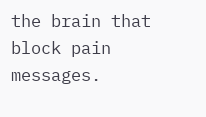the brain that block pain messages.